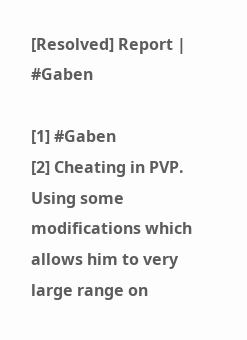[Resolved] Report | #Gaben

[1] #Gaben
[2] Cheating in PVP. Using some modifications which allows him to very large range on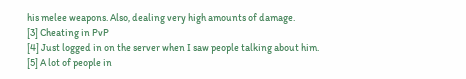his melee weapons. Also, dealing very high amounts of damage.
[3] Cheating in PvP
[4] Just logged in on the server when I saw people talking about him.
[5] A lot of people in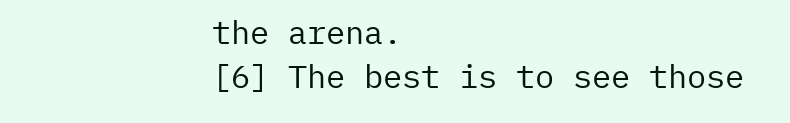the arena.
[6] The best is to see those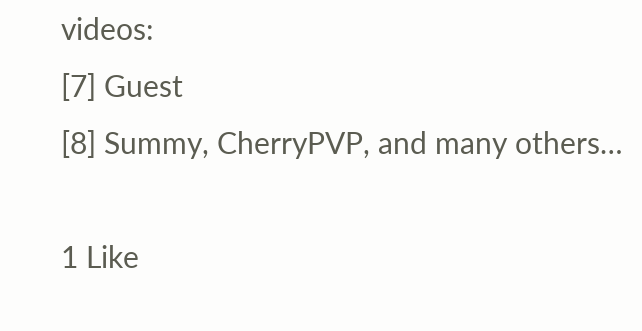videos:
[7] Guest
[8] Summy, CherryPVP, and many others…

1 Like